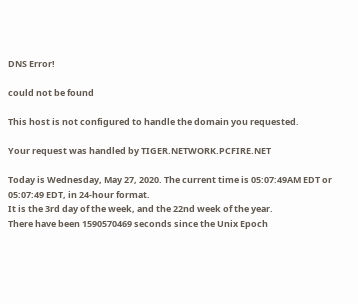DNS Error!

could not be found

This host is not configured to handle the domain you requested.

Your request was handled by TIGER.NETWORK.PCFIRE.NET

Today is Wednesday, May 27, 2020. The current time is 05:07:49AM EDT or 05:07:49 EDT, in 24-hour format.
It is the 3rd day of the week, and the 22nd week of the year.
There have been 1590570469 seconds since the Unix Epoch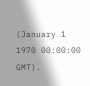(January 1 1970 00:00:00 GMT).